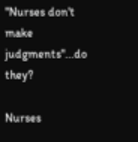"Nurses don't make judgments"...do they?

Nurses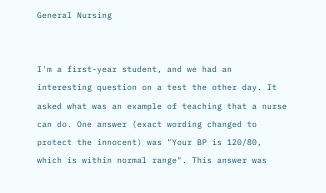General Nursing


I'm a first-year student, and we had an interesting question on a test the other day. It asked what was an example of teaching that a nurse can do. One answer (exact wording changed to protect the innocent) was "Your BP is 120/80, which is within normal range". This answer was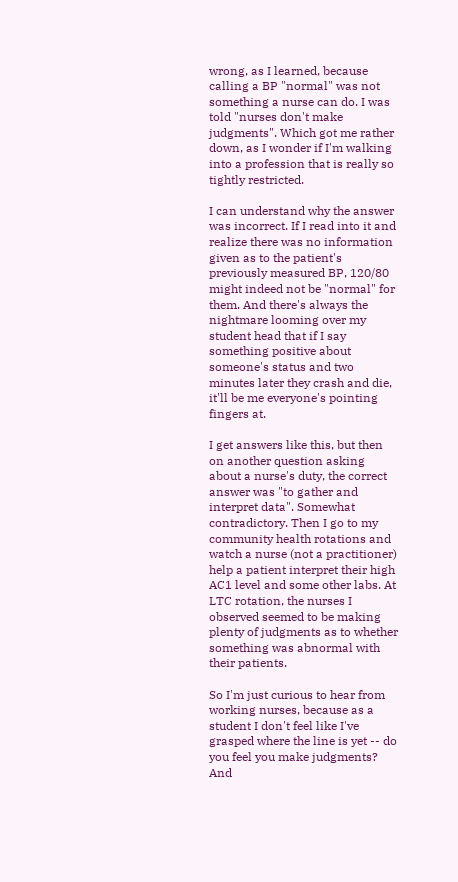wrong, as I learned, because calling a BP "normal" was not something a nurse can do. I was told "nurses don't make judgments". Which got me rather down, as I wonder if I'm walking into a profession that is really so tightly restricted.

I can understand why the answer was incorrect. If I read into it and realize there was no information given as to the patient's previously measured BP, 120/80 might indeed not be "normal" for them. And there's always the nightmare looming over my student head that if I say something positive about someone's status and two minutes later they crash and die, it'll be me everyone's pointing fingers at.

I get answers like this, but then on another question asking about a nurse's duty, the correct answer was "to gather and interpret data". Somewhat contradictory. Then I go to my community health rotations and watch a nurse (not a practitioner) help a patient interpret their high AC1 level and some other labs. At LTC rotation, the nurses I observed seemed to be making plenty of judgments as to whether something was abnormal with their patients.

So I'm just curious to hear from working nurses, because as a student I don't feel like I've grasped where the line is yet -- do you feel you make judgments? And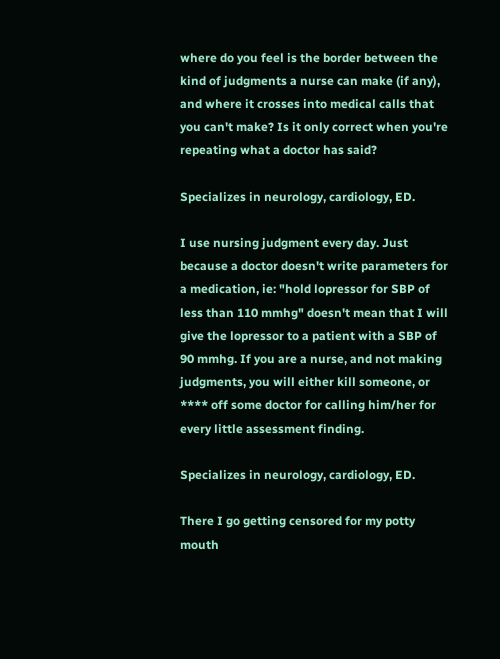where do you feel is the border between the kind of judgments a nurse can make (if any), and where it crosses into medical calls that you can't make? Is it only correct when you're repeating what a doctor has said?

Specializes in neurology, cardiology, ED.

I use nursing judgment every day. Just because a doctor doesn't write parameters for a medication, ie: "hold lopressor for SBP of less than 110 mmhg" doesn't mean that I will give the lopressor to a patient with a SBP of 90 mmhg. If you are a nurse, and not making judgments, you will either kill someone, or **** off some doctor for calling him/her for every little assessment finding.

Specializes in neurology, cardiology, ED.

There I go getting censored for my potty mouth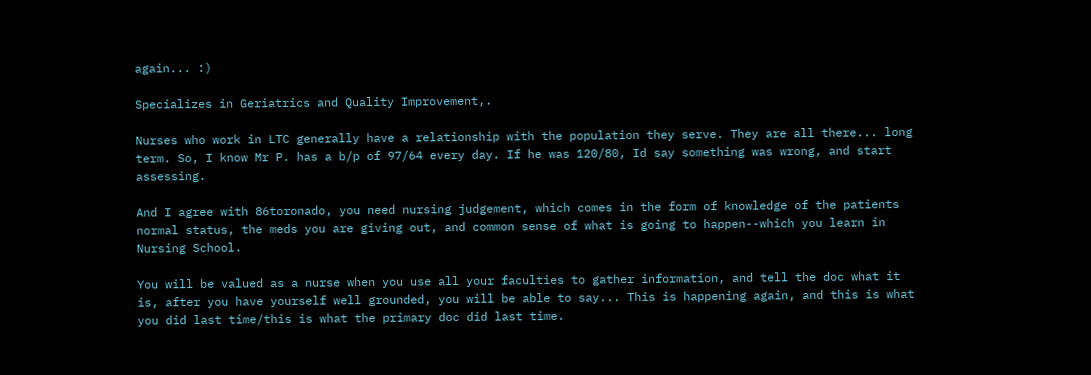again... :)

Specializes in Geriatrics and Quality Improvement,.

Nurses who work in LTC generally have a relationship with the population they serve. They are all there... long term. So, I know Mr P. has a b/p of 97/64 every day. If he was 120/80, Id say something was wrong, and start assessing.

And I agree with 86toronado, you need nursing judgement, which comes in the form of knowledge of the patients normal status, the meds you are giving out, and common sense of what is going to happen--which you learn in Nursing School.

You will be valued as a nurse when you use all your faculties to gather information, and tell the doc what it is, after you have yourself well grounded, you will be able to say... This is happening again, and this is what you did last time/this is what the primary doc did last time.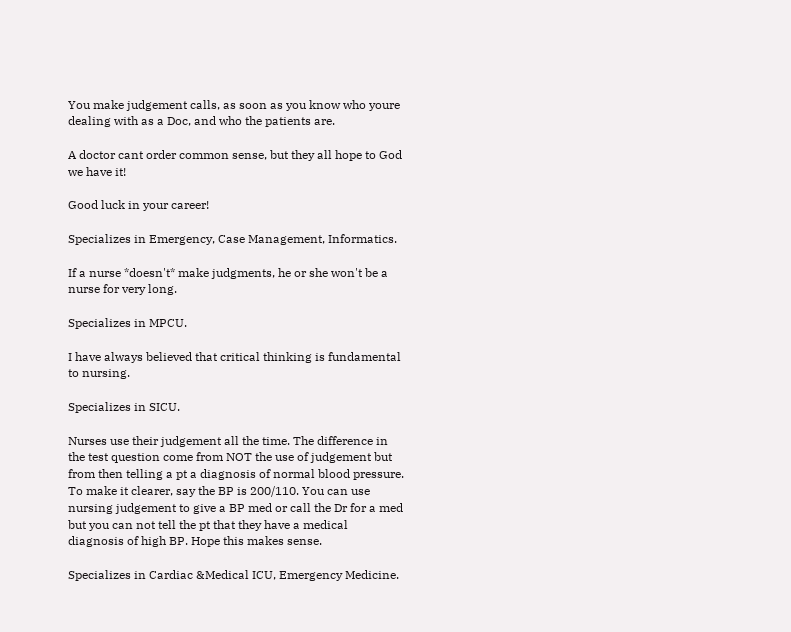You make judgement calls, as soon as you know who youre dealing with as a Doc, and who the patients are.

A doctor cant order common sense, but they all hope to God we have it!

Good luck in your career!

Specializes in Emergency, Case Management, Informatics.

If a nurse *doesn't* make judgments, he or she won't be a nurse for very long.

Specializes in MPCU.

I have always believed that critical thinking is fundamental to nursing.

Specializes in SICU.

Nurses use their judgement all the time. The difference in the test question come from NOT the use of judgement but from then telling a pt a diagnosis of normal blood pressure. To make it clearer, say the BP is 200/110. You can use nursing judgement to give a BP med or call the Dr for a med but you can not tell the pt that they have a medical diagnosis of high BP. Hope this makes sense.

Specializes in Cardiac &Medical ICU, Emergency Medicine.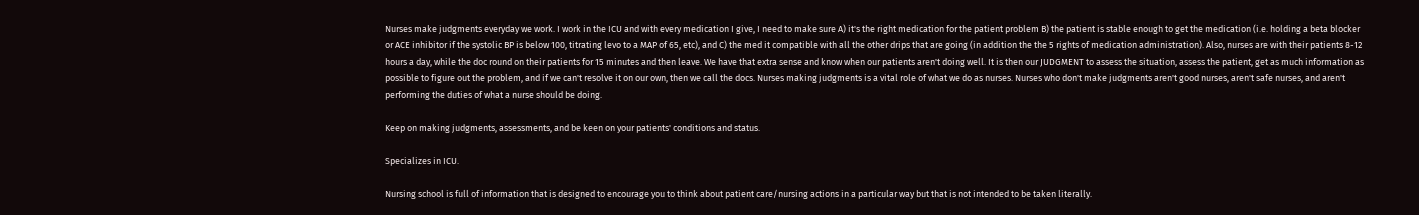Nurses make judgments everyday we work. I work in the ICU and with every medication I give, I need to make sure A) it's the right medication for the patient problem B) the patient is stable enough to get the medication (i.e. holding a beta blocker or ACE inhibitor if the systolic BP is below 100, titrating levo to a MAP of 65, etc), and C) the med it compatible with all the other drips that are going (in addition the the 5 rights of medication administration). Also, nurses are with their patients 8-12 hours a day, while the doc round on their patients for 15 minutes and then leave. We have that extra sense and know when our patients aren't doing well. It is then our JUDGMENT to assess the situation, assess the patient, get as much information as possible to figure out the problem, and if we can't resolve it on our own, then we call the docs. Nurses making judgments is a vital role of what we do as nurses. Nurses who don't make judgments aren't good nurses, aren't safe nurses, and aren't performing the duties of what a nurse should be doing.

Keep on making judgments, assessments, and be keen on your patients' conditions and status.

Specializes in ICU.

Nursing school is full of information that is designed to encourage you to think about patient care/nursing actions in a particular way but that is not intended to be taken literally.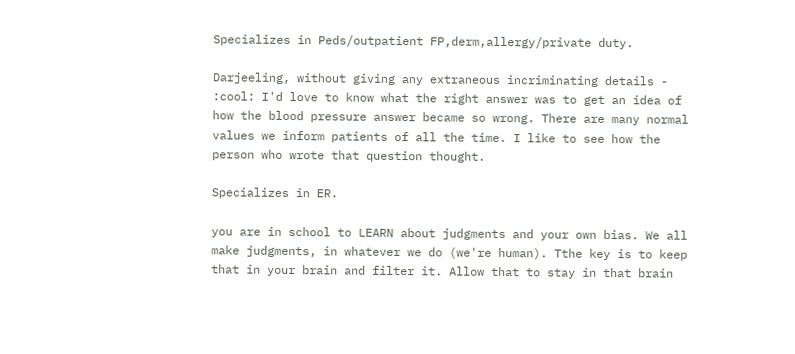Specializes in Peds/outpatient FP,derm,allergy/private duty.

Darjeeling, without giving any extraneous incriminating details - :cool: I'd love to know what the right answer was to get an idea of how the blood pressure answer became so wrong. There are many normal values we inform patients of all the time. I like to see how the person who wrote that question thought.

Specializes in ER.

you are in school to LEARN about judgments and your own bias. We all make judgments, in whatever we do (we're human). Tthe key is to keep that in your brain and filter it. Allow that to stay in that brain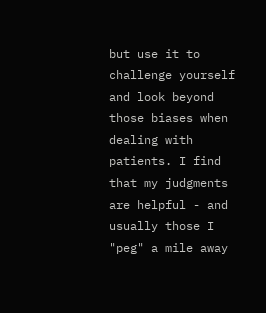but use it to challenge yourself and look beyond those biases when dealing with patients. I find that my judgments are helpful - and usually those I "peg" a mile away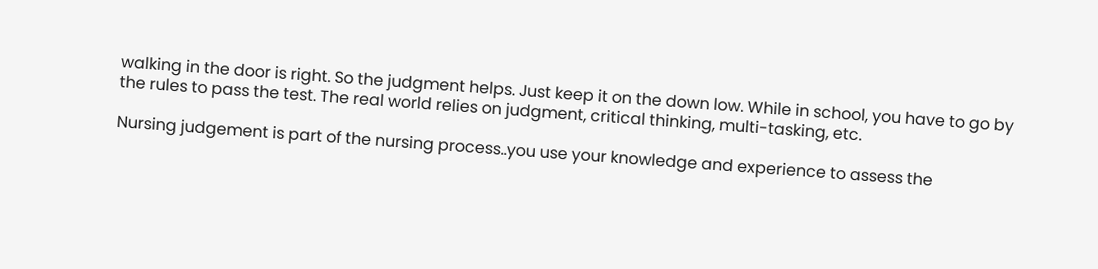walking in the door is right. So the judgment helps. Just keep it on the down low. While in school, you have to go by the rules to pass the test. The real world relies on judgment, critical thinking, multi-tasking, etc.

Nursing judgement is part of the nursing process..you use your knowledge and experience to assess the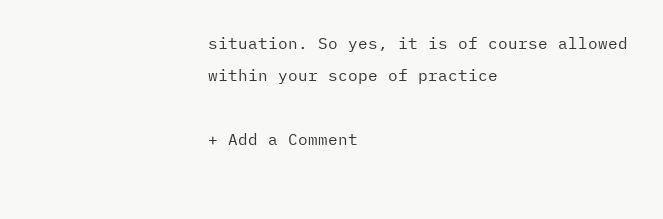situation. So yes, it is of course allowed within your scope of practice

+ Add a Comment